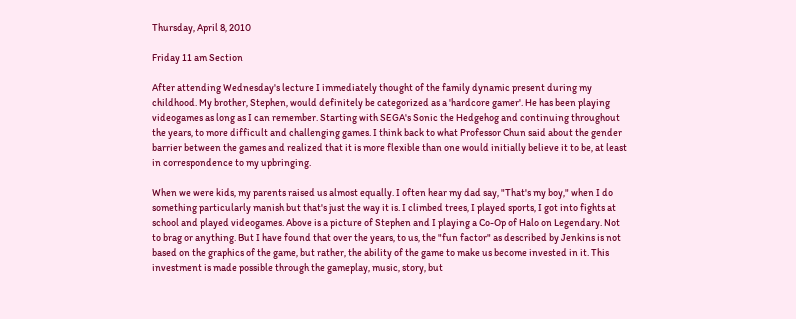Thursday, April 8, 2010

Friday 11 am Section

After attending Wednesday's lecture I immediately thought of the family dynamic present during my childhood. My brother, Stephen, would definitely be categorized as a 'hardcore gamer'. He has been playing videogames as long as I can remember. Starting with SEGA's Sonic the Hedgehog and continuing throughout the years, to more difficult and challenging games. I think back to what Professor Chun said about the gender barrier between the games and realized that it is more flexible than one would initially believe it to be, at least in correspondence to my upbringing.

When we were kids, my parents raised us almost equally. I often hear my dad say, "That's my boy," when I do something particularly manish but that's just the way it is. I climbed trees, I played sports, I got into fights at school and played videogames. Above is a picture of Stephen and I playing a Co-Op of Halo on Legendary. Not to brag or anything. But I have found that over the years, to us, the "fun factor" as described by Jenkins is not based on the graphics of the game, but rather, the ability of the game to make us become invested in it. This investment is made possible through the gameplay, music, story, but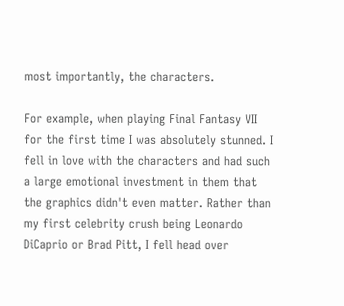most importantly, the characters.

For example, when playing Final Fantasy VII for the first time I was absolutely stunned. I fell in love with the characters and had such a large emotional investment in them that the graphics didn't even matter. Rather than my first celebrity crush being Leonardo DiCaprio or Brad Pitt, I fell head over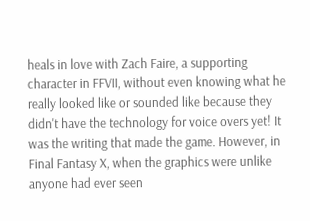heals in love with Zach Faire, a supporting character in FFVII, without even knowing what he really looked like or sounded like because they didn't have the technology for voice overs yet! It was the writing that made the game. However, in Final Fantasy X, when the graphics were unlike anyone had ever seen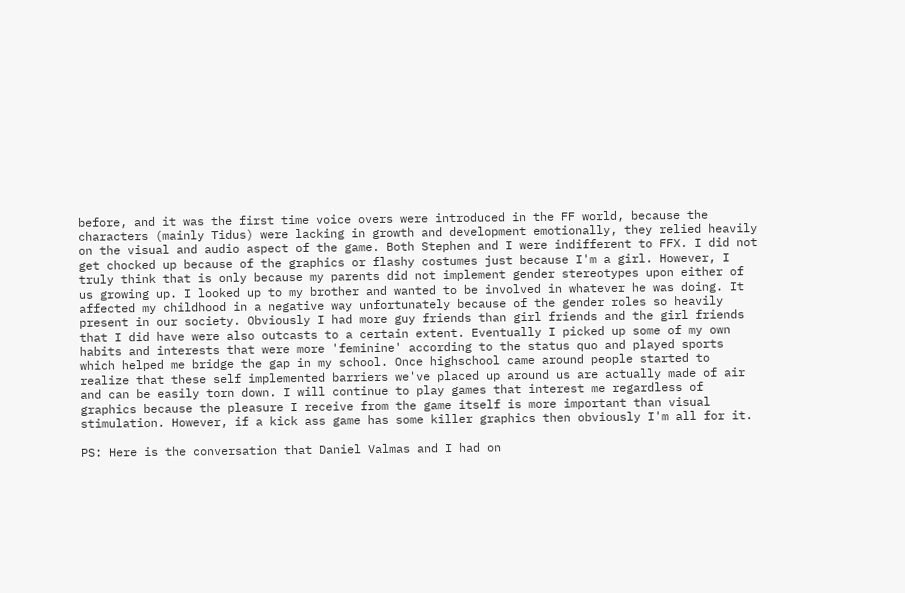before, and it was the first time voice overs were introduced in the FF world, because the characters (mainly Tidus) were lacking in growth and development emotionally, they relied heavily on the visual and audio aspect of the game. Both Stephen and I were indifferent to FFX. I did not get chocked up because of the graphics or flashy costumes just because I'm a girl. However, I truly think that is only because my parents did not implement gender stereotypes upon either of us growing up. I looked up to my brother and wanted to be involved in whatever he was doing. It affected my childhood in a negative way unfortunately because of the gender roles so heavily present in our society. Obviously I had more guy friends than girl friends and the girl friends that I did have were also outcasts to a certain extent. Eventually I picked up some of my own habits and interests that were more 'feminine' according to the status quo and played sports which helped me bridge the gap in my school. Once highschool came around people started to realize that these self implemented barriers we've placed up around us are actually made of air and can be easily torn down. I will continue to play games that interest me regardless of graphics because the pleasure I receive from the game itself is more important than visual stimulation. However, if a kick ass game has some killer graphics then obviously I'm all for it.

PS: Here is the conversation that Daniel Valmas and I had on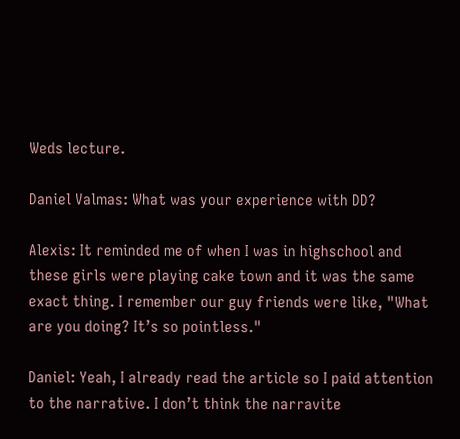Weds lecture.

Daniel Valmas: What was your experience with DD?

Alexis: It reminded me of when I was in highschool and these girls were playing cake town and it was the same exact thing. I remember our guy friends were like, "What are you doing? It’s so pointless."

Daniel: Yeah, I already read the article so I paid attention to the narrative. I don’t think the narravite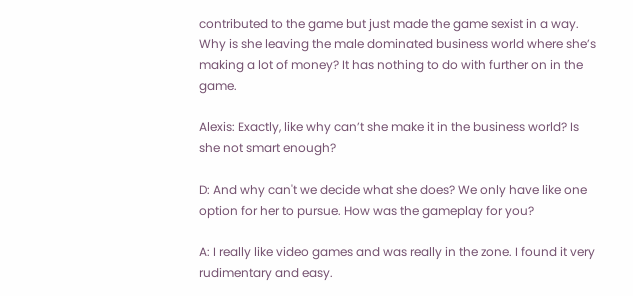contributed to the game but just made the game sexist in a way. Why is she leaving the male dominated business world where she’s making a lot of money? It has nothing to do with further on in the game.

Alexis: Exactly, like why can’t she make it in the business world? Is she not smart enough?

D: And why can't we decide what she does? We only have like one option for her to pursue. How was the gameplay for you?

A: I really like video games and was really in the zone. I found it very rudimentary and easy.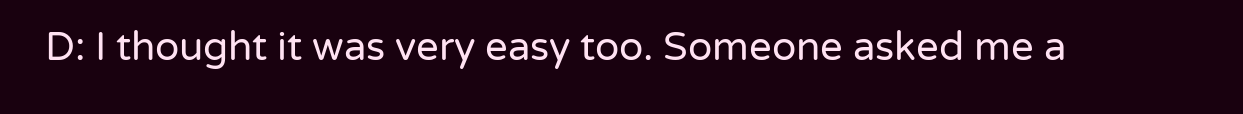D: I thought it was very easy too. Someone asked me a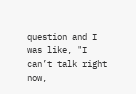question and I was like, "I can’t talk right now,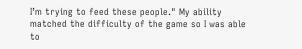I’m trying to feed these people." My ability matched the difficulty of the game so I was able to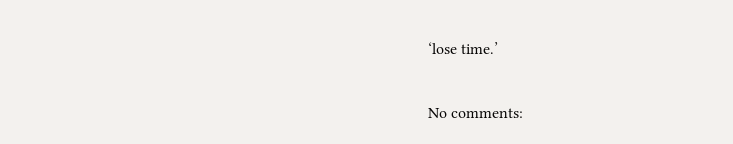‘lose time.’

No comments: